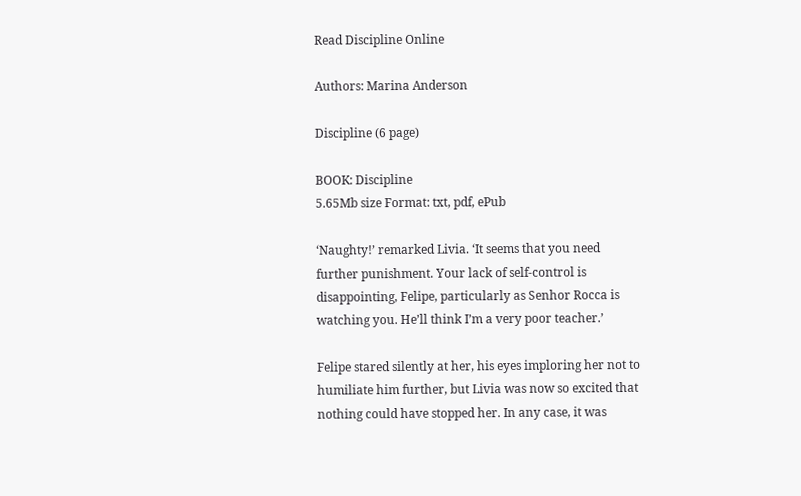Read Discipline Online

Authors: Marina Anderson

Discipline (6 page)

BOOK: Discipline
5.65Mb size Format: txt, pdf, ePub

‘Naughty!’ remarked Livia. ‘It seems that you need further punishment. Your lack of self-control is disappointing, Felipe, particularly as Senhor Rocca is watching you. He’ll think I’m a very poor teacher.’

Felipe stared silently at her, his eyes imploring her not to humiliate him further, but Livia was now so excited that nothing could have stopped her. In any case, it was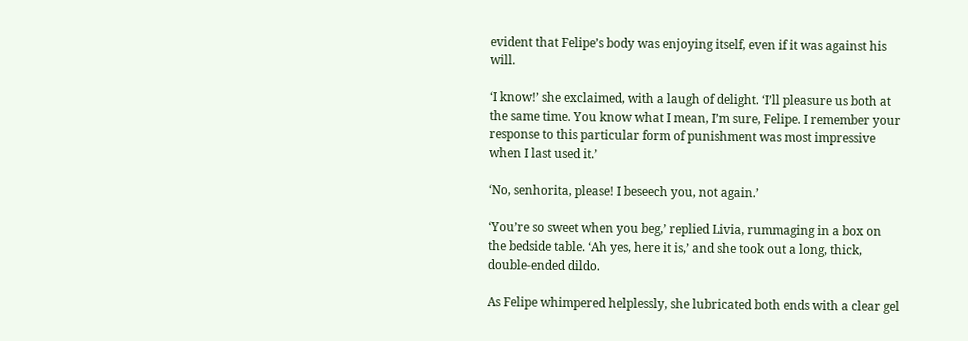evident that Felipe’s body was enjoying itself, even if it was against his will.

‘I know!’ she exclaimed, with a laugh of delight. ‘I’ll pleasure us both at the same time. You know what I mean, I’m sure, Felipe. I remember your response to this particular form of punishment was most impressive when I last used it.’

‘No, senhorita, please! I beseech you, not again.’

‘You’re so sweet when you beg,’ replied Livia, rummaging in a box on the bedside table. ‘Ah yes, here it is,’ and she took out a long, thick, double-ended dildo.

As Felipe whimpered helplessly, she lubricated both ends with a clear gel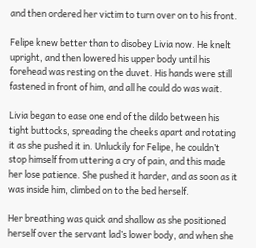and then ordered her victim to turn over on to his front.

Felipe knew better than to disobey Livia now. He knelt upright, and then lowered his upper body until his forehead was resting on the duvet. His hands were still fastened in front of him, and all he could do was wait.

Livia began to ease one end of the dildo between his tight buttocks, spreading the cheeks apart and rotating it as she pushed it in. Unluckily for Felipe, he couldn’t stop himself from uttering a cry of pain, and this made her lose patience. She pushed it harder, and as soon as it was inside him, climbed on to the bed herself.

Her breathing was quick and shallow as she positioned herself over the servant lad’s lower body, and when she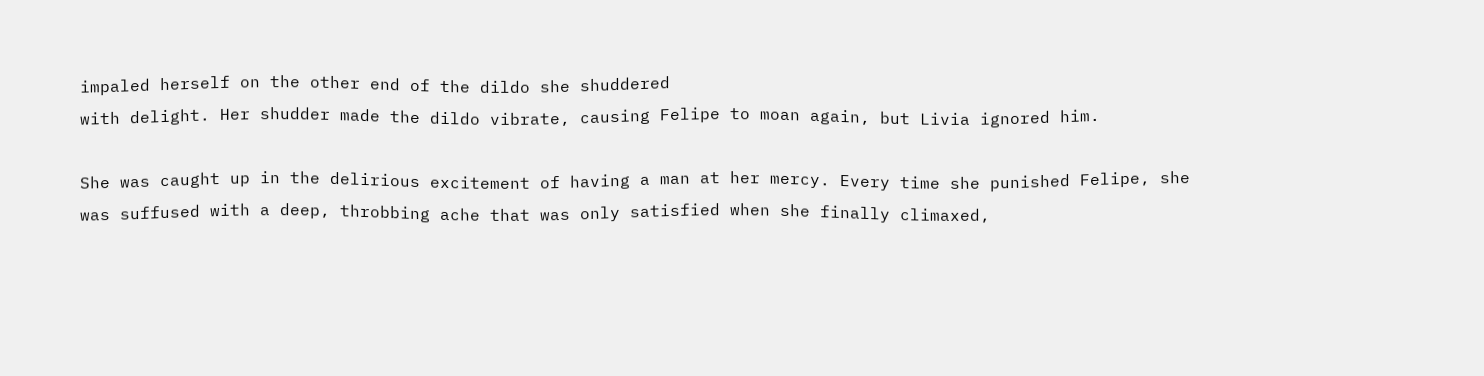impaled herself on the other end of the dildo she shuddered
with delight. Her shudder made the dildo vibrate, causing Felipe to moan again, but Livia ignored him.

She was caught up in the delirious excitement of having a man at her mercy. Every time she punished Felipe, she was suffused with a deep, throbbing ache that was only satisfied when she finally climaxed,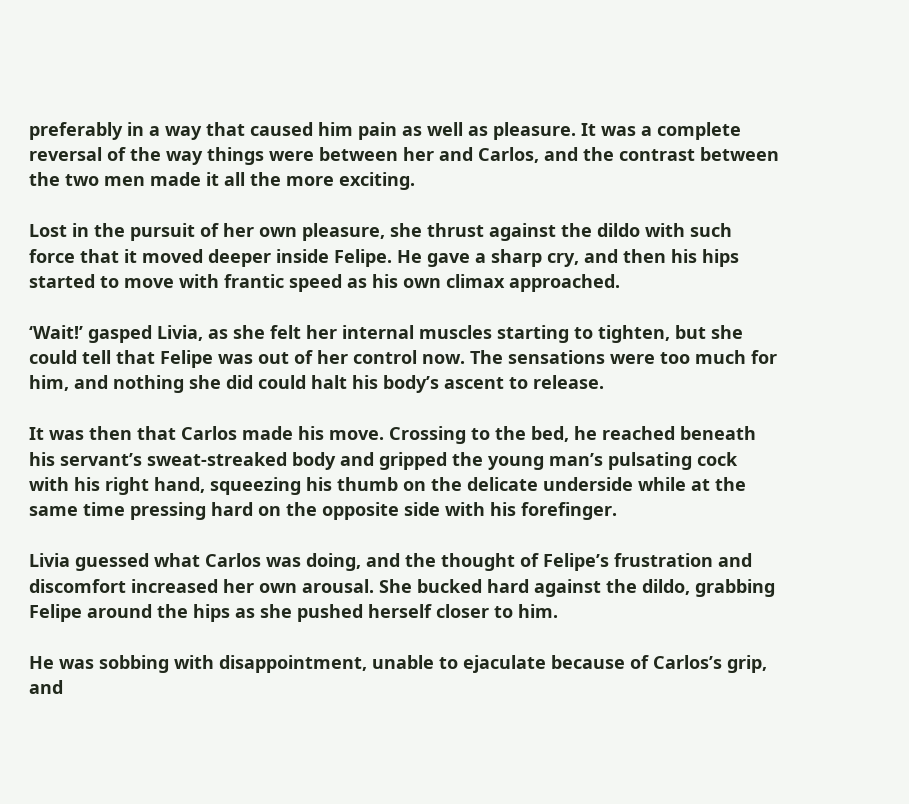preferably in a way that caused him pain as well as pleasure. It was a complete reversal of the way things were between her and Carlos, and the contrast between the two men made it all the more exciting.

Lost in the pursuit of her own pleasure, she thrust against the dildo with such force that it moved deeper inside Felipe. He gave a sharp cry, and then his hips started to move with frantic speed as his own climax approached.

‘Wait!’ gasped Livia, as she felt her internal muscles starting to tighten, but she could tell that Felipe was out of her control now. The sensations were too much for him, and nothing she did could halt his body’s ascent to release.

It was then that Carlos made his move. Crossing to the bed, he reached beneath his servant’s sweat-streaked body and gripped the young man’s pulsating cock with his right hand, squeezing his thumb on the delicate underside while at the same time pressing hard on the opposite side with his forefinger.

Livia guessed what Carlos was doing, and the thought of Felipe’s frustration and discomfort increased her own arousal. She bucked hard against the dildo, grabbing Felipe around the hips as she pushed herself closer to him.

He was sobbing with disappointment, unable to ejaculate because of Carlos’s grip, and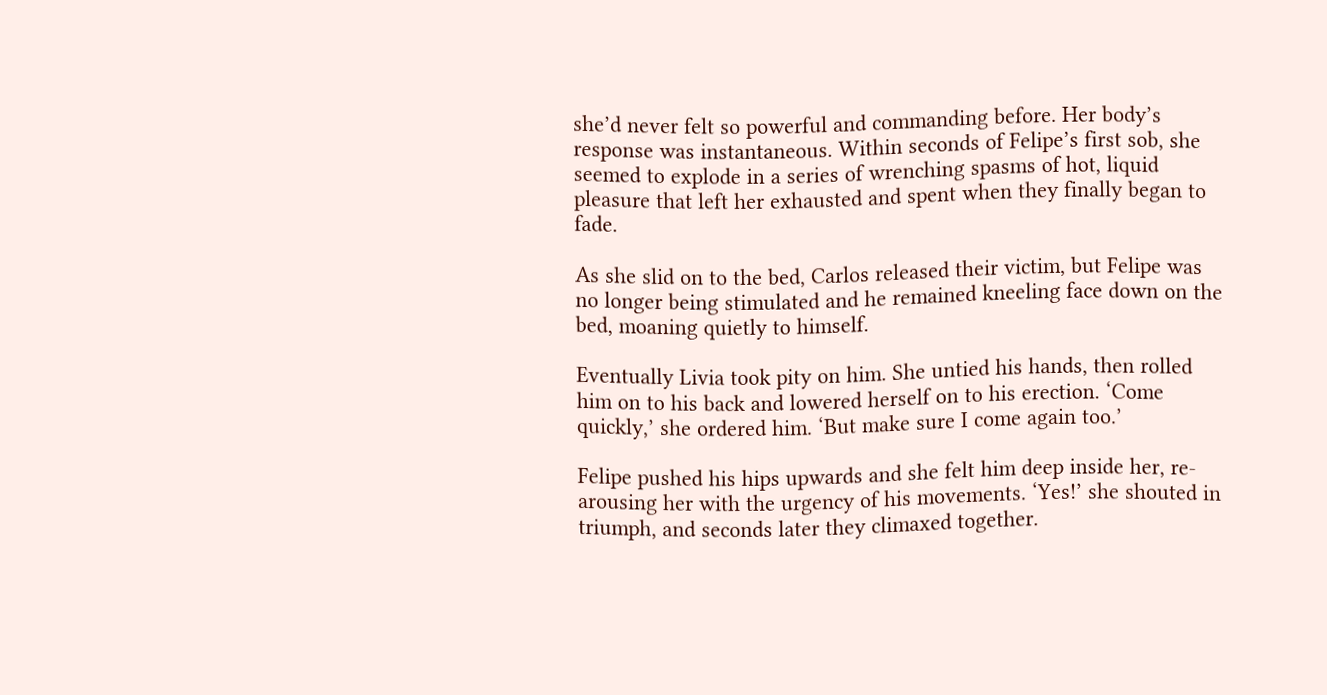she’d never felt so powerful and commanding before. Her body’s response was instantaneous. Within seconds of Felipe’s first sob, she seemed to explode in a series of wrenching spasms of hot, liquid
pleasure that left her exhausted and spent when they finally began to fade.

As she slid on to the bed, Carlos released their victim, but Felipe was no longer being stimulated and he remained kneeling face down on the bed, moaning quietly to himself.

Eventually Livia took pity on him. She untied his hands, then rolled him on to his back and lowered herself on to his erection. ‘Come quickly,’ she ordered him. ‘But make sure I come again too.’

Felipe pushed his hips upwards and she felt him deep inside her, re-arousing her with the urgency of his movements. ‘Yes!’ she shouted in triumph, and seconds later they climaxed together.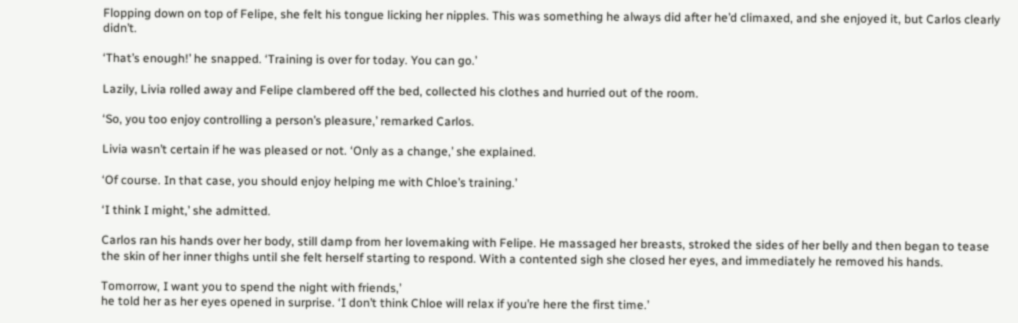Flopping down on top of Felipe, she felt his tongue licking her nipples. This was something he always did after he’d climaxed, and she enjoyed it, but Carlos clearly didn’t.

‘That’s enough!’ he snapped. ‘Training is over for today. You can go.’

Lazily, Livia rolled away and Felipe clambered off the bed, collected his clothes and hurried out of the room.

‘So, you too enjoy controlling a person’s pleasure,’ remarked Carlos.

Livia wasn’t certain if he was pleased or not. ‘Only as a change,’ she explained.

‘Of course. In that case, you should enjoy helping me with Chloe’s training.’

‘I think I might,’ she admitted.

Carlos ran his hands over her body, still damp from her lovemaking with Felipe. He massaged her breasts, stroked the sides of her belly and then began to tease the skin of her inner thighs until she felt herself starting to respond. With a contented sigh she closed her eyes, and immediately he removed his hands.

Tomorrow, I want you to spend the night with friends,’
he told her as her eyes opened in surprise. ‘I don’t think Chloe will relax if you’re here the first time.’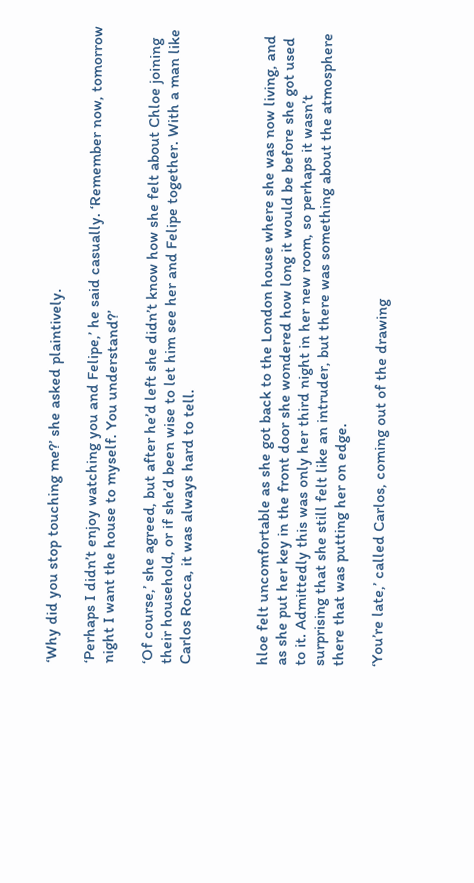‘Why did you stop touching me?’ she asked plaintively.

‘Perhaps I didn’t enjoy watching you and Felipe,’ he said casually. ‘Remember now, tomorrow night I want the house to myself. You understand?’

‘Of course,’ she agreed, but after he’d left she didn’t know how she felt about Chloe joining their household, or if she’d been wise to let him see her and Felipe together. With a man like Carlos Rocca, it was always hard to tell.



hloe felt uncomfortable as she got back to the London house where she was now living, and as she put her key in the front door she wondered how long it would be before she got used to it. Admittedly this was only her third night in her new room, so perhaps it wasn’t surprising that she still felt like an intruder, but there was something about the atmosphere there that was putting her on edge.

‘You’re late,’ called Carlos, coming out of the drawing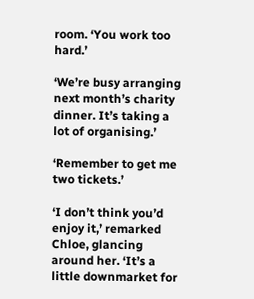room. ‘You work too hard.’

‘We’re busy arranging next month’s charity dinner. It’s taking a lot of organising.’

‘Remember to get me two tickets.’

‘I don’t think you’d enjoy it,’ remarked Chloe, glancing around her. ‘It’s a little downmarket for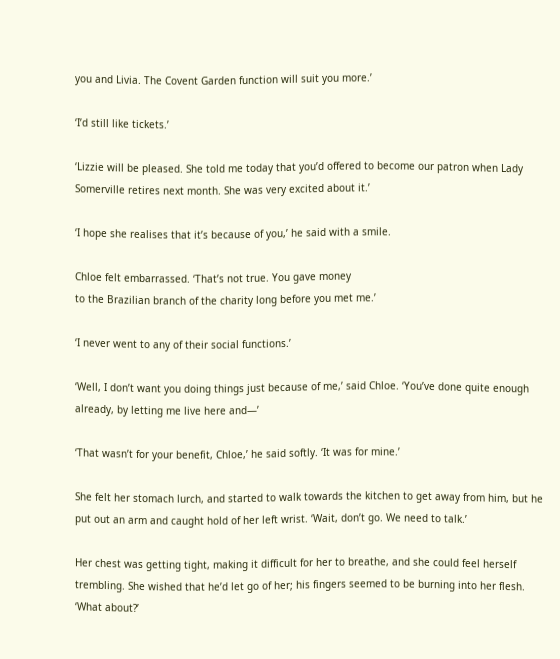you and Livia. The Covent Garden function will suit you more.’

‘I’d still like tickets.’

‘Lizzie will be pleased. She told me today that you’d offered to become our patron when Lady Somerville retires next month. She was very excited about it.’

‘I hope she realises that it’s because of you,’ he said with a smile.

Chloe felt embarrassed. ‘That’s not true. You gave money
to the Brazilian branch of the charity long before you met me.’

‘I never went to any of their social functions.’

‘Well, I don’t want you doing things just because of me,’ said Chloe. ‘You’ve done quite enough already, by letting me live here and—’

‘That wasn’t for your benefit, Chloe,’ he said softly. ‘It was for mine.’

She felt her stomach lurch, and started to walk towards the kitchen to get away from him, but he put out an arm and caught hold of her left wrist. ‘Wait, don’t go. We need to talk.’

Her chest was getting tight, making it difficult for her to breathe, and she could feel herself trembling. She wished that he’d let go of her; his fingers seemed to be burning into her flesh. ‘What about?’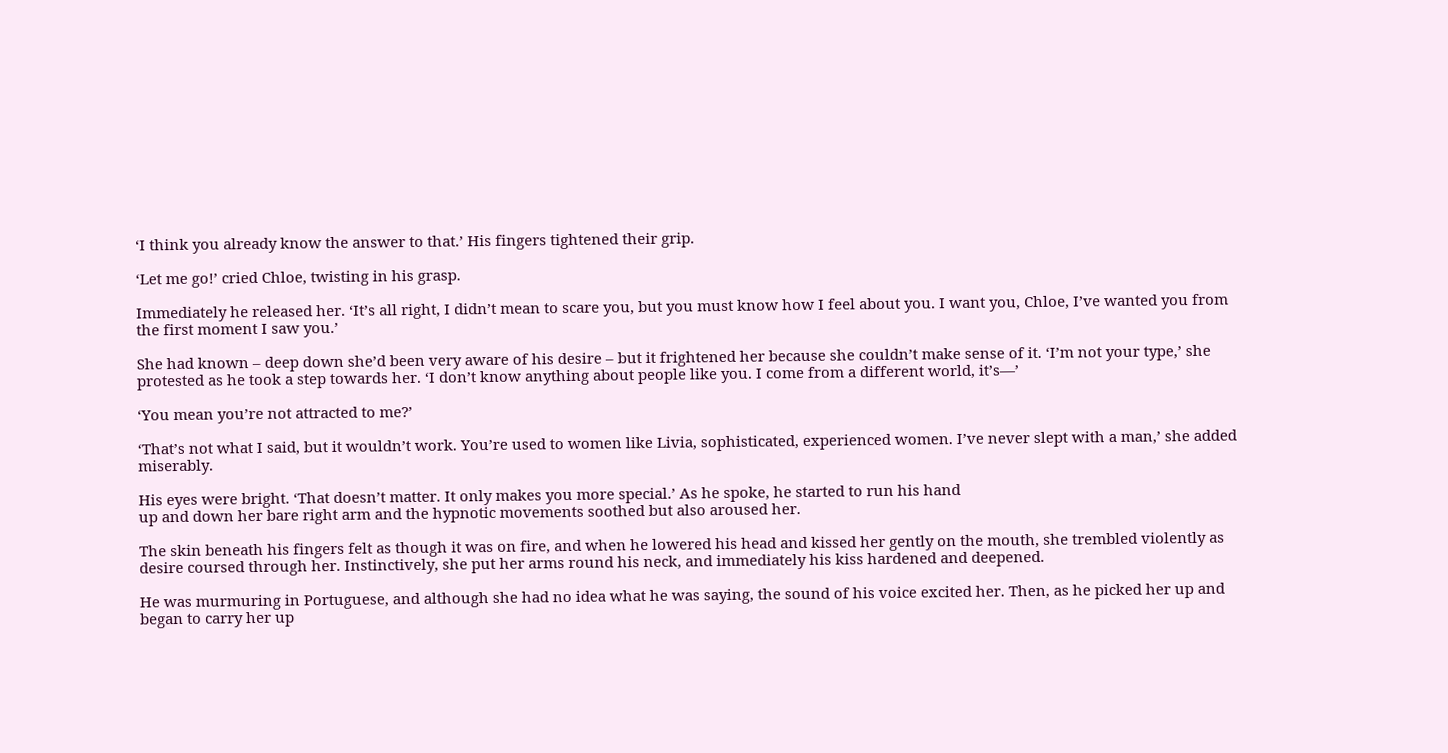‘I think you already know the answer to that.’ His fingers tightened their grip.

‘Let me go!’ cried Chloe, twisting in his grasp.

Immediately he released her. ‘It’s all right, I didn’t mean to scare you, but you must know how I feel about you. I want you, Chloe, I’ve wanted you from the first moment I saw you.’

She had known – deep down she’d been very aware of his desire – but it frightened her because she couldn’t make sense of it. ‘I’m not your type,’ she protested as he took a step towards her. ‘I don’t know anything about people like you. I come from a different world, it’s—’

‘You mean you’re not attracted to me?’

‘That’s not what I said, but it wouldn’t work. You’re used to women like Livia, sophisticated, experienced women. I’ve never slept with a man,’ she added miserably.

His eyes were bright. ‘That doesn’t matter. It only makes you more special.’ As he spoke, he started to run his hand
up and down her bare right arm and the hypnotic movements soothed but also aroused her.

The skin beneath his fingers felt as though it was on fire, and when he lowered his head and kissed her gently on the mouth, she trembled violently as desire coursed through her. Instinctively, she put her arms round his neck, and immediately his kiss hardened and deepened.

He was murmuring in Portuguese, and although she had no idea what he was saying, the sound of his voice excited her. Then, as he picked her up and began to carry her up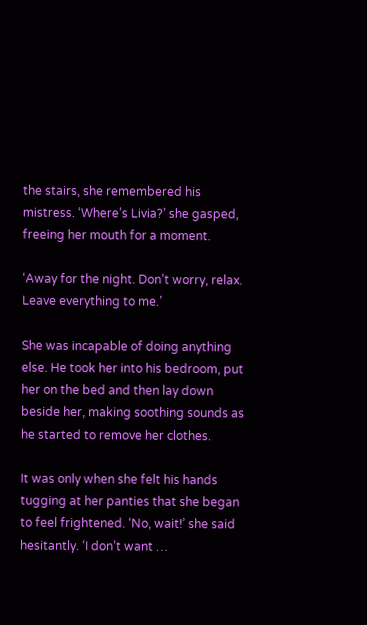the stairs, she remembered his mistress. ‘Where’s Livia?’ she gasped, freeing her mouth for a moment.

‘Away for the night. Don’t worry, relax. Leave everything to me.’

She was incapable of doing anything else. He took her into his bedroom, put her on the bed and then lay down beside her, making soothing sounds as he started to remove her clothes.

It was only when she felt his hands tugging at her panties that she began to feel frightened. ‘No, wait!’ she said hesitantly. ‘I don’t want …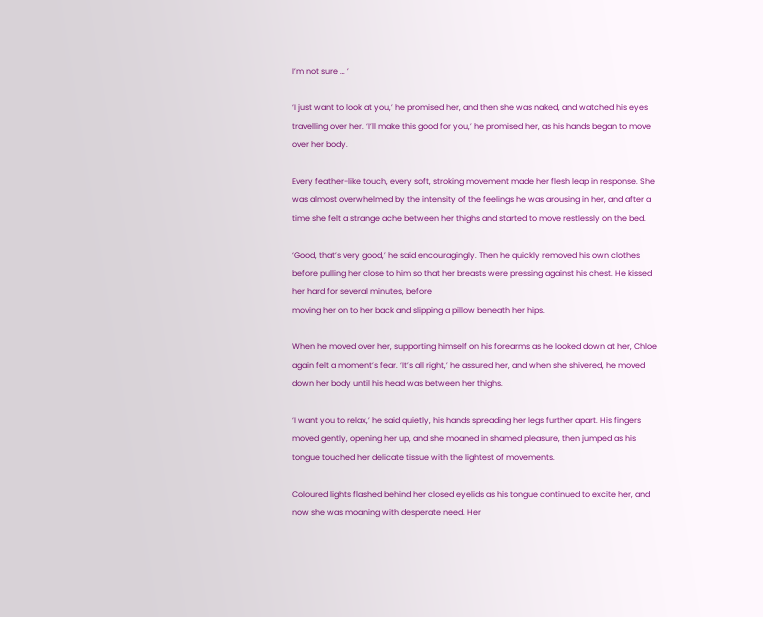I’m not sure … ’

‘I just want to look at you,’ he promised her, and then she was naked, and watched his eyes travelling over her. ‘I’ll make this good for you,’ he promised her, as his hands began to move over her body.

Every feather-like touch, every soft, stroking movement made her flesh leap in response. She was almost overwhelmed by the intensity of the feelings he was arousing in her, and after a time she felt a strange ache between her thighs and started to move restlessly on the bed.

‘Good, that’s very good,’ he said encouragingly. Then he quickly removed his own clothes before pulling her close to him so that her breasts were pressing against his chest. He kissed her hard for several minutes, before
moving her on to her back and slipping a pillow beneath her hips.

When he moved over her, supporting himself on his forearms as he looked down at her, Chloe again felt a moment’s fear. ‘It’s all right,’ he assured her, and when she shivered, he moved down her body until his head was between her thighs.

‘I want you to relax,’ he said quietly, his hands spreading her legs further apart. His fingers moved gently, opening her up, and she moaned in shamed pleasure, then jumped as his tongue touched her delicate tissue with the lightest of movements.

Coloured lights flashed behind her closed eyelids as his tongue continued to excite her, and now she was moaning with desperate need. Her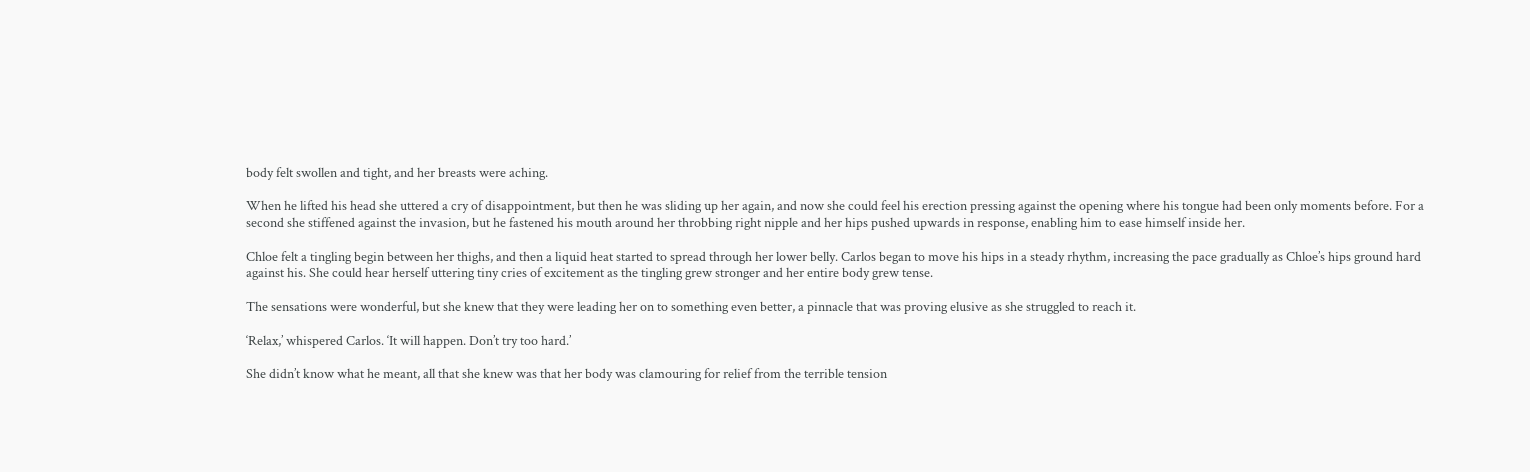body felt swollen and tight, and her breasts were aching.

When he lifted his head she uttered a cry of disappointment, but then he was sliding up her again, and now she could feel his erection pressing against the opening where his tongue had been only moments before. For a second she stiffened against the invasion, but he fastened his mouth around her throbbing right nipple and her hips pushed upwards in response, enabling him to ease himself inside her.

Chloe felt a tingling begin between her thighs, and then a liquid heat started to spread through her lower belly. Carlos began to move his hips in a steady rhythm, increasing the pace gradually as Chloe’s hips ground hard against his. She could hear herself uttering tiny cries of excitement as the tingling grew stronger and her entire body grew tense.

The sensations were wonderful, but she knew that they were leading her on to something even better, a pinnacle that was proving elusive as she struggled to reach it.

‘Relax,’ whispered Carlos. ‘It will happen. Don’t try too hard.’

She didn’t know what he meant, all that she knew was that her body was clamouring for relief from the terrible tension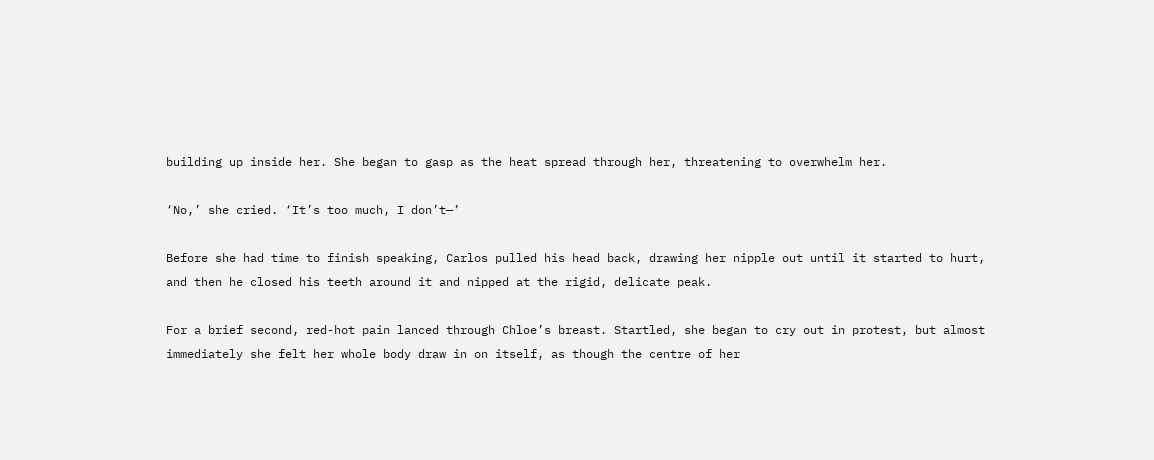building up inside her. She began to gasp as the heat spread through her, threatening to overwhelm her.

‘No,’ she cried. ‘It’s too much, I don’t—’

Before she had time to finish speaking, Carlos pulled his head back, drawing her nipple out until it started to hurt, and then he closed his teeth around it and nipped at the rigid, delicate peak.

For a brief second, red-hot pain lanced through Chloe’s breast. Startled, she began to cry out in protest, but almost immediately she felt her whole body draw in on itself, as though the centre of her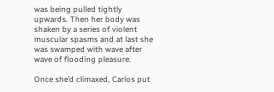was being pulled tightly upwards. Then her body was shaken by a series of violent muscular spasms and at last she was swamped with wave after wave of flooding pleasure.

Once she’d climaxed, Carlos put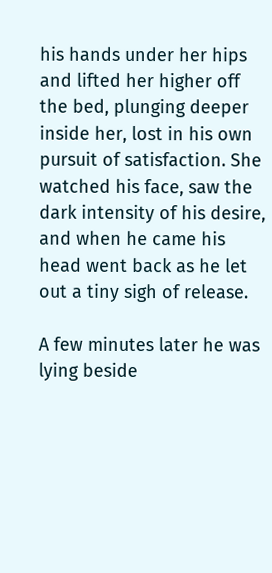his hands under her hips and lifted her higher off the bed, plunging deeper inside her, lost in his own pursuit of satisfaction. She watched his face, saw the dark intensity of his desire, and when he came his head went back as he let out a tiny sigh of release.

A few minutes later he was lying beside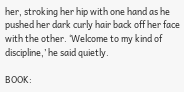her, stroking her hip with one hand as he pushed her dark curly hair back off her face with the other. ‘Welcome to my kind of discipline,’ he said quietly.

BOOK: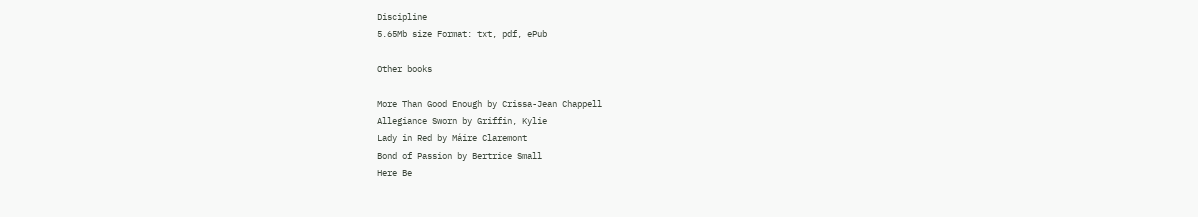Discipline
5.65Mb size Format: txt, pdf, ePub

Other books

More Than Good Enough by Crissa-Jean Chappell
Allegiance Sworn by Griffin, Kylie
Lady in Red by Máire Claremont
Bond of Passion by Bertrice Small
Here Be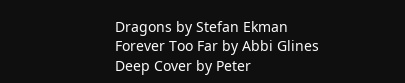Dragons by Stefan Ekman
Forever Too Far by Abbi Glines
Deep Cover by Peter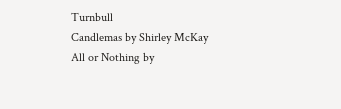Turnbull
Candlemas by Shirley McKay
All or Nothing by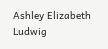Ashley Elizabeth Ludwig